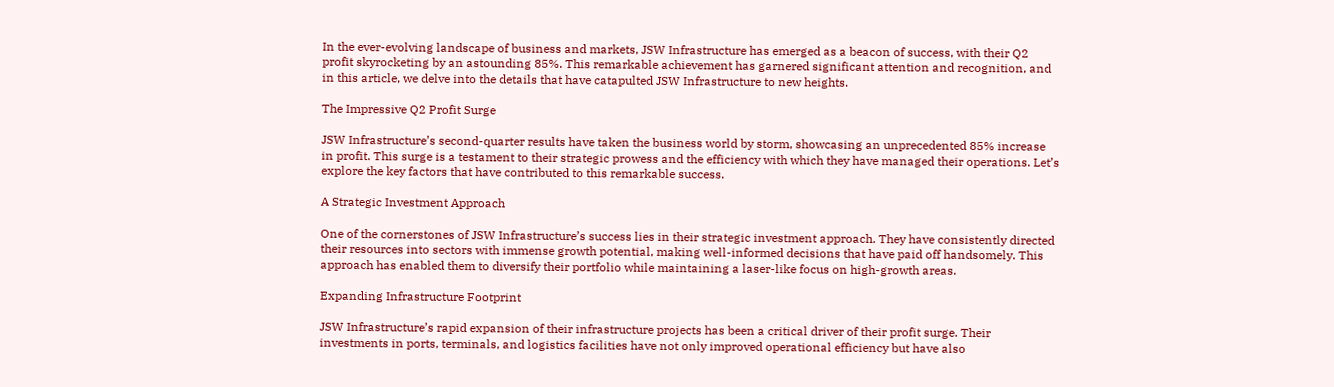In the ever-evolving landscape of business and markets, JSW Infrastructure has emerged as a beacon of success, with their Q2 profit skyrocketing by an astounding 85%. This remarkable achievement has garnered significant attention and recognition, and in this article, we delve into the details that have catapulted JSW Infrastructure to new heights.

The Impressive Q2 Profit Surge

JSW Infrastructure’s second-quarter results have taken the business world by storm, showcasing an unprecedented 85% increase in profit. This surge is a testament to their strategic prowess and the efficiency with which they have managed their operations. Let’s explore the key factors that have contributed to this remarkable success.

A Strategic Investment Approach

One of the cornerstones of JSW Infrastructure’s success lies in their strategic investment approach. They have consistently directed their resources into sectors with immense growth potential, making well-informed decisions that have paid off handsomely. This approach has enabled them to diversify their portfolio while maintaining a laser-like focus on high-growth areas.

Expanding Infrastructure Footprint

JSW Infrastructure’s rapid expansion of their infrastructure projects has been a critical driver of their profit surge. Their investments in ports, terminals, and logistics facilities have not only improved operational efficiency but have also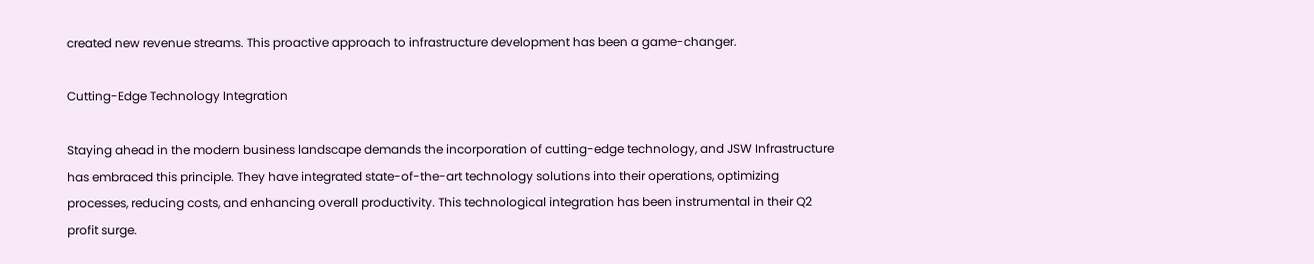created new revenue streams. This proactive approach to infrastructure development has been a game-changer.

Cutting-Edge Technology Integration

Staying ahead in the modern business landscape demands the incorporation of cutting-edge technology, and JSW Infrastructure has embraced this principle. They have integrated state-of-the-art technology solutions into their operations, optimizing processes, reducing costs, and enhancing overall productivity. This technological integration has been instrumental in their Q2 profit surge.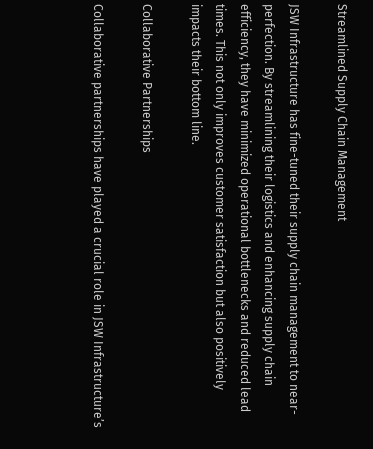Streamlined Supply Chain Management

JSW Infrastructure has fine-tuned their supply chain management to near-perfection. By streamlining their logistics and enhancing supply chain efficiency, they have minimized operational bottlenecks and reduced lead times. This not only improves customer satisfaction but also positively impacts their bottom line.

Collaborative Partnerships

Collaborative partnerships have played a crucial role in JSW Infrastructure’s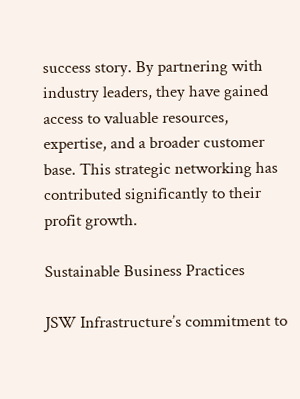success story. By partnering with industry leaders, they have gained access to valuable resources, expertise, and a broader customer base. This strategic networking has contributed significantly to their profit growth.

Sustainable Business Practices

JSW Infrastructure’s commitment to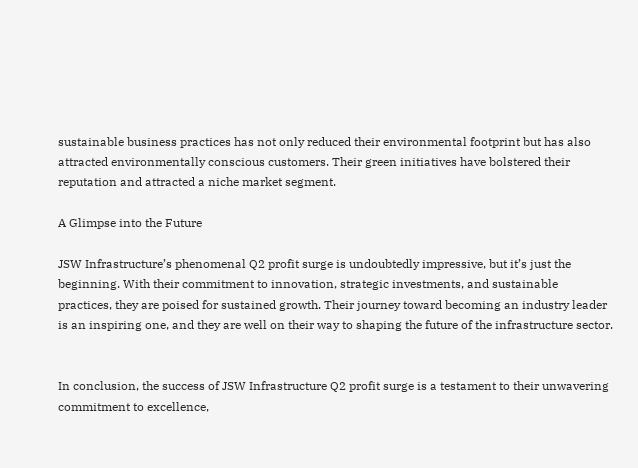sustainable business practices has not only reduced their environmental footprint but has also attracted environmentally conscious customers. Their green initiatives have bolstered their reputation and attracted a niche market segment.

A Glimpse into the Future

JSW Infrastructure’s phenomenal Q2 profit surge is undoubtedly impressive, but it’s just the beginning. With their commitment to innovation, strategic investments, and sustainable practices, they are poised for sustained growth. Their journey toward becoming an industry leader is an inspiring one, and they are well on their way to shaping the future of the infrastructure sector.


In conclusion, the success of JSW Infrastructure Q2 profit surge is a testament to their unwavering commitment to excellence,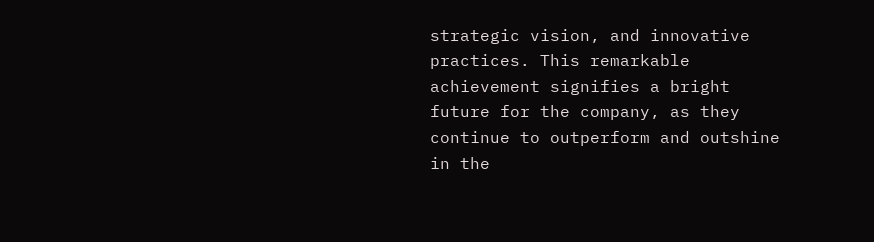strategic vision, and innovative practices. This remarkable achievement signifies a bright future for the company, as they continue to outperform and outshine in the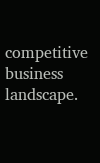competitive business landscape.